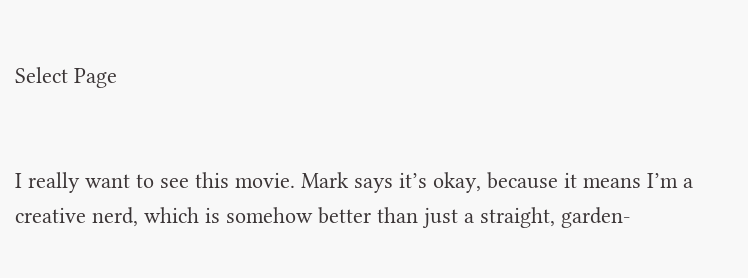Select Page


I really want to see this movie. Mark says it’s okay, because it means I’m a creative nerd, which is somehow better than just a straight, garden-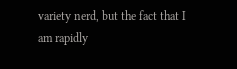variety nerd, but the fact that I am rapidly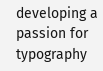developing a passion for typography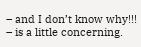– and I don’t know why!!! – is a little concerning.